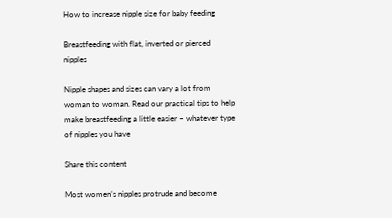How to increase nipple size for baby feeding

Breastfeeding with flat, inverted or pierced nipples

Nipple shapes and sizes can vary a lot from woman to woman. Read our practical tips to help make breastfeeding a little easier – whatever type of nipples you have

Share this content

Most women’s nipples protrude and become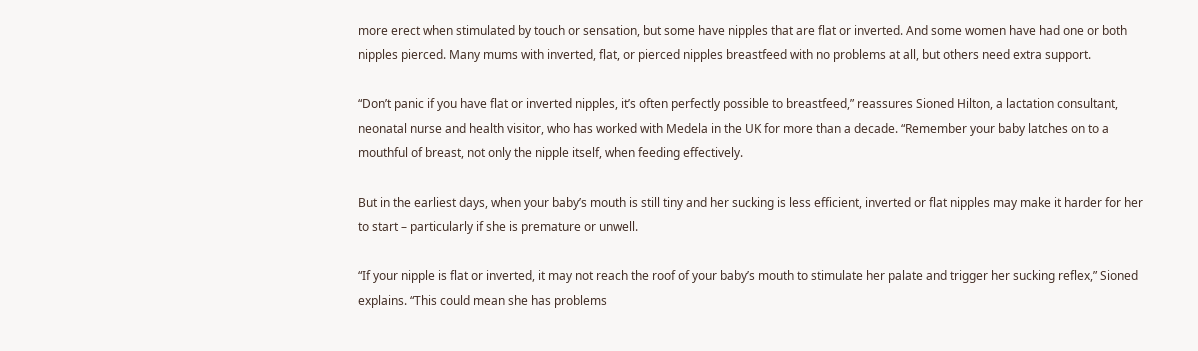more erect when stimulated by touch or sensation, but some have nipples that are flat or inverted. And some women have had one or both nipples pierced. Many mums with inverted, flat, or pierced nipples breastfeed with no problems at all, but others need extra support.

“Don’t panic if you have flat or inverted nipples, it’s often perfectly possible to breastfeed,” reassures Sioned Hilton, a lactation consultant, neonatal nurse and health visitor, who has worked with Medela in the UK for more than a decade. “Remember your baby latches on to a mouthful of breast, not only the nipple itself, when feeding effectively.

But in the earliest days, when your baby’s mouth is still tiny and her sucking is less efficient, inverted or flat nipples may make it harder for her to start – particularly if she is premature or unwell.

“If your nipple is flat or inverted, it may not reach the roof of your baby’s mouth to stimulate her palate and trigger her sucking reflex,” Sioned explains. “This could mean she has problems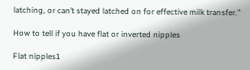latching, or can’t stayed latched on for effective milk transfer.”

How to tell if you have flat or inverted nipples

Flat nipples1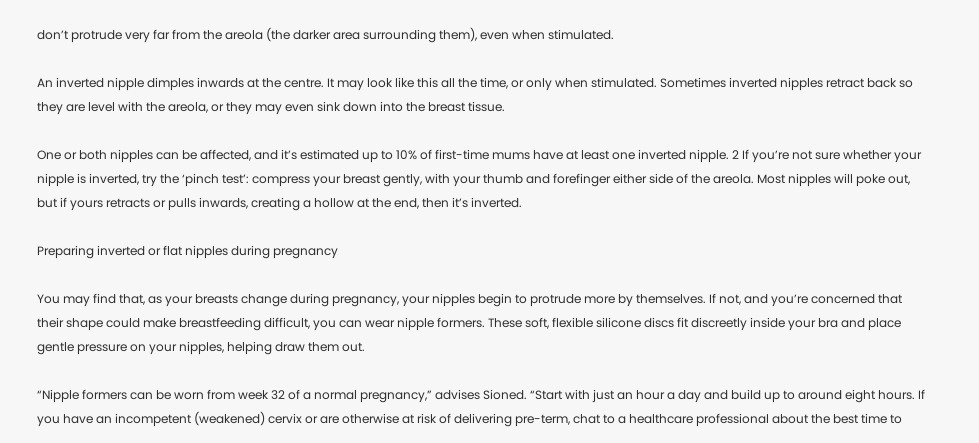don’t protrude very far from the areola (the darker area surrounding them), even when stimulated.

An inverted nipple dimples inwards at the centre. It may look like this all the time, or only when stimulated. Sometimes inverted nipples retract back so they are level with the areola, or they may even sink down into the breast tissue.

One or both nipples can be affected, and it’s estimated up to 10% of first-time mums have at least one inverted nipple. 2 If you’re not sure whether your nipple is inverted, try the ‘pinch test’: compress your breast gently, with your thumb and forefinger either side of the areola. Most nipples will poke out, but if yours retracts or pulls inwards, creating a hollow at the end, then it’s inverted.

Preparing inverted or flat nipples during pregnancy

You may find that, as your breasts change during pregnancy, your nipples begin to protrude more by themselves. If not, and you’re concerned that their shape could make breastfeeding difficult, you can wear nipple formers. These soft, flexible silicone discs fit discreetly inside your bra and place gentle pressure on your nipples, helping draw them out.

“Nipple formers can be worn from week 32 of a normal pregnancy,” advises Sioned. “Start with just an hour a day and build up to around eight hours. If you have an incompetent (weakened) cervix or are otherwise at risk of delivering pre-term, chat to a healthcare professional about the best time to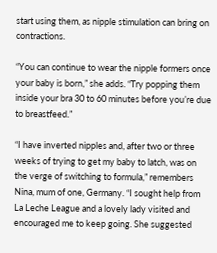start using them, as nipple stimulation can bring on contractions.

“You can continue to wear the nipple formers once your baby is born,” she adds. “Try popping them inside your bra 30 to 60 minutes before you’re due to breastfeed.”

“I have inverted nipples and, after two or three weeks of trying to get my baby to latch, was on the verge of switching to formula,” remembers Nina, mum of one, Germany. “I sought help from La Leche League and a lovely lady visited and encouraged me to keep going. She suggested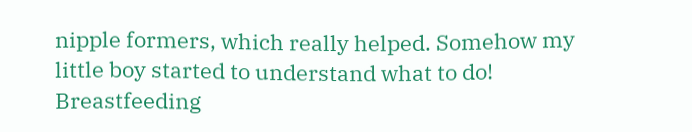nipple formers, which really helped. Somehow my little boy started to understand what to do! Breastfeeding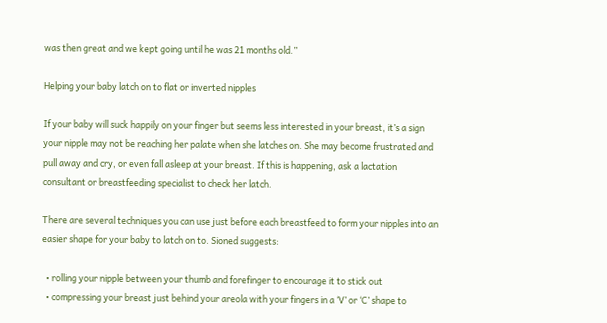was then great and we kept going until he was 21 months old.”

Helping your baby latch on to flat or inverted nipples

If your baby will suck happily on your finger but seems less interested in your breast, it’s a sign your nipple may not be reaching her palate when she latches on. She may become frustrated and pull away and cry, or even fall asleep at your breast. If this is happening, ask a lactation consultant or breastfeeding specialist to check her latch.

There are several techniques you can use just before each breastfeed to form your nipples into an easier shape for your baby to latch on to. Sioned suggests:

  • rolling your nipple between your thumb and forefinger to encourage it to stick out
  • compressing your breast just behind your areola with your fingers in a ‘V’ or ‘C’ shape to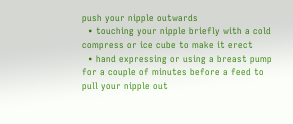push your nipple outwards
  • touching your nipple briefly with a cold compress or ice cube to make it erect
  • hand expressing or using a breast pump for a couple of minutes before a feed to pull your nipple out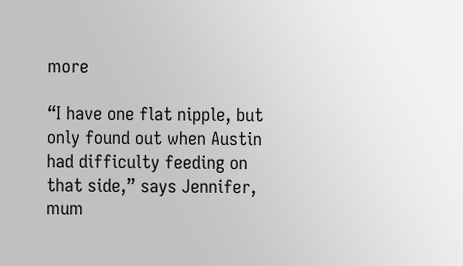more

“I have one flat nipple, but only found out when Austin had difficulty feeding on that side,” says Jennifer, mum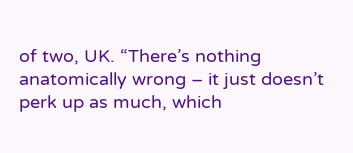of two, UK. “There’s nothing anatomically wrong – it just doesn’t perk up as much, which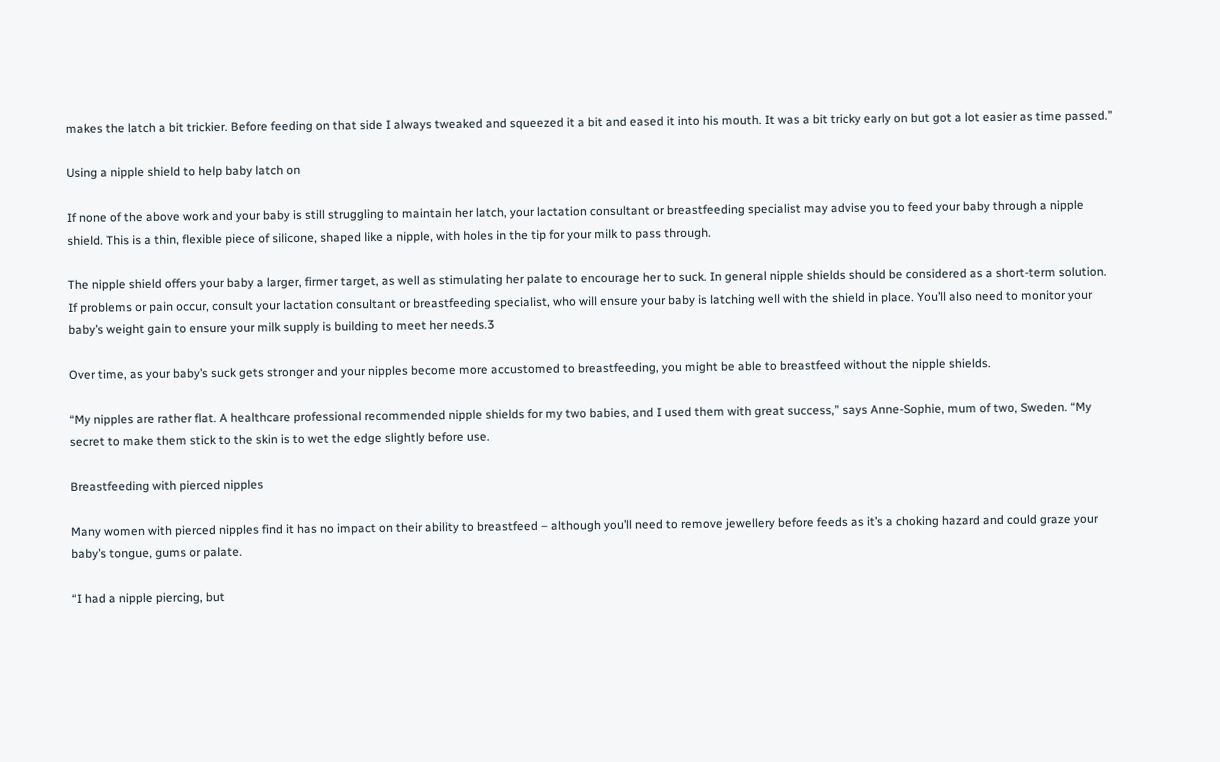makes the latch a bit trickier. Before feeding on that side I always tweaked and squeezed it a bit and eased it into his mouth. It was a bit tricky early on but got a lot easier as time passed.”

Using a nipple shield to help baby latch on

If none of the above work and your baby is still struggling to maintain her latch, your lactation consultant or breastfeeding specialist may advise you to feed your baby through a nipple shield. This is a thin, flexible piece of silicone, shaped like a nipple, with holes in the tip for your milk to pass through.

The nipple shield offers your baby a larger, firmer target, as well as stimulating her palate to encourage her to suck. In general nipple shields should be considered as a short-term solution. If problems or pain occur, consult your lactation consultant or breastfeeding specialist, who will ensure your baby is latching well with the shield in place. You’ll also need to monitor your baby’s weight gain to ensure your milk supply is building to meet her needs.3

Over time, as your baby’s suck gets stronger and your nipples become more accustomed to breastfeeding, you might be able to breastfeed without the nipple shields.

“My nipples are rather flat. A healthcare professional recommended nipple shields for my two babies, and I used them with great success,” says Anne-Sophie, mum of two, Sweden. “My secret to make them stick to the skin is to wet the edge slightly before use.

Breastfeeding with pierced nipples

Many women with pierced nipples find it has no impact on their ability to breastfeed – although you’ll need to remove jewellery before feeds as it’s a choking hazard and could graze your baby’s tongue, gums or palate.

“I had a nipple piercing, but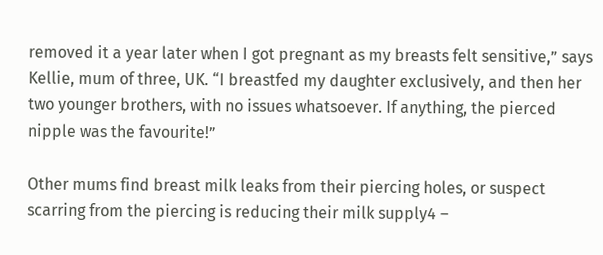removed it a year later when I got pregnant as my breasts felt sensitive,” says Kellie, mum of three, UK. “I breastfed my daughter exclusively, and then her two younger brothers, with no issues whatsoever. If anything, the pierced nipple was the favourite!”

Other mums find breast milk leaks from their piercing holes, or suspect scarring from the piercing is reducing their milk supply4 –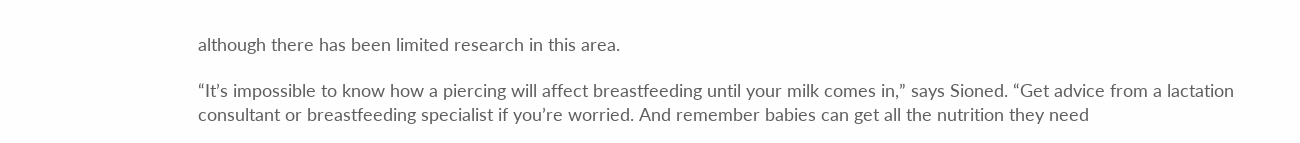although there has been limited research in this area.

“It’s impossible to know how a piercing will affect breastfeeding until your milk comes in,” says Sioned. “Get advice from a lactation consultant or breastfeeding specialist if you’re worried. And remember babies can get all the nutrition they need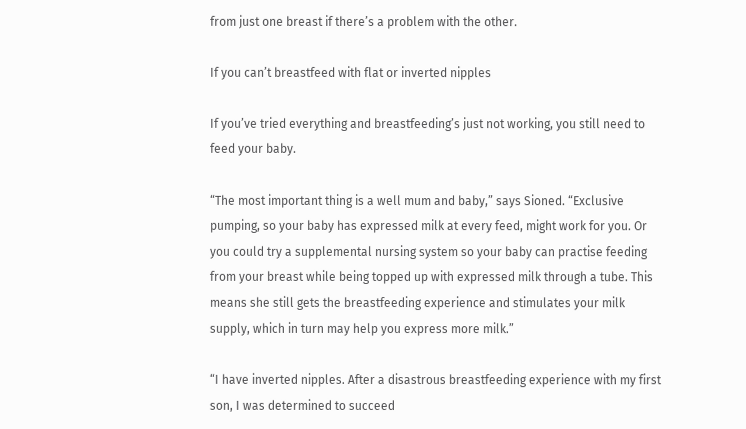from just one breast if there’s a problem with the other.

If you can’t breastfeed with flat or inverted nipples

If you’ve tried everything and breastfeeding’s just not working, you still need to feed your baby.

“The most important thing is a well mum and baby,” says Sioned. “Exclusive pumping, so your baby has expressed milk at every feed, might work for you. Or you could try a supplemental nursing system so your baby can practise feeding from your breast while being topped up with expressed milk through a tube. This means she still gets the breastfeeding experience and stimulates your milk supply, which in turn may help you express more milk.”

“I have inverted nipples. After a disastrous breastfeeding experience with my first son, I was determined to succeed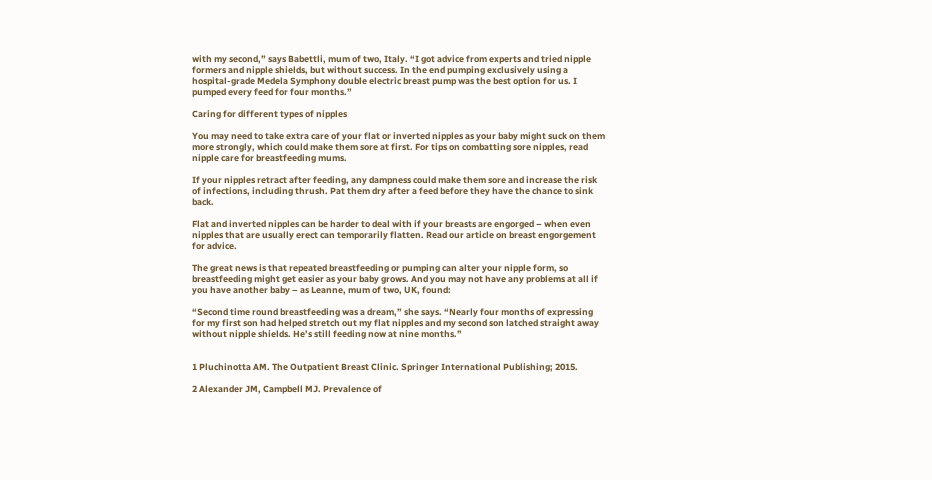with my second,” says Babettli, mum of two, Italy. “I got advice from experts and tried nipple formers and nipple shields, but without success. In the end pumping exclusively using a hospital-grade Medela Symphony double electric breast pump was the best option for us. I pumped every feed for four months.”

Caring for different types of nipples

You may need to take extra care of your flat or inverted nipples as your baby might suck on them more strongly, which could make them sore at first. For tips on combatting sore nipples, read nipple care for breastfeeding mums.

If your nipples retract after feeding, any dampness could make them sore and increase the risk of infections, including thrush. Pat them dry after a feed before they have the chance to sink back.

Flat and inverted nipples can be harder to deal with if your breasts are engorged – when even nipples that are usually erect can temporarily flatten. Read our article on breast engorgement for advice.

The great news is that repeated breastfeeding or pumping can alter your nipple form, so breastfeeding might get easier as your baby grows. And you may not have any problems at all if you have another baby – as Leanne, mum of two, UK, found:

“Second time round breastfeeding was a dream,” she says. “Nearly four months of expressing for my first son had helped stretch out my flat nipples and my second son latched straight away without nipple shields. He’s still feeding now at nine months.”


1 Pluchinotta AM. The Outpatient Breast Clinic. Springer International Publishing; 2015.

2 Alexander JM, Campbell MJ. Prevalence of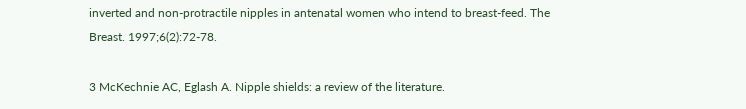inverted and non-protractile nipples in antenatal women who intend to breast-feed. The Breast. 1997;6(2):72-78.

3 McKechnie AC, Eglash A. Nipple shields: a review of the literature.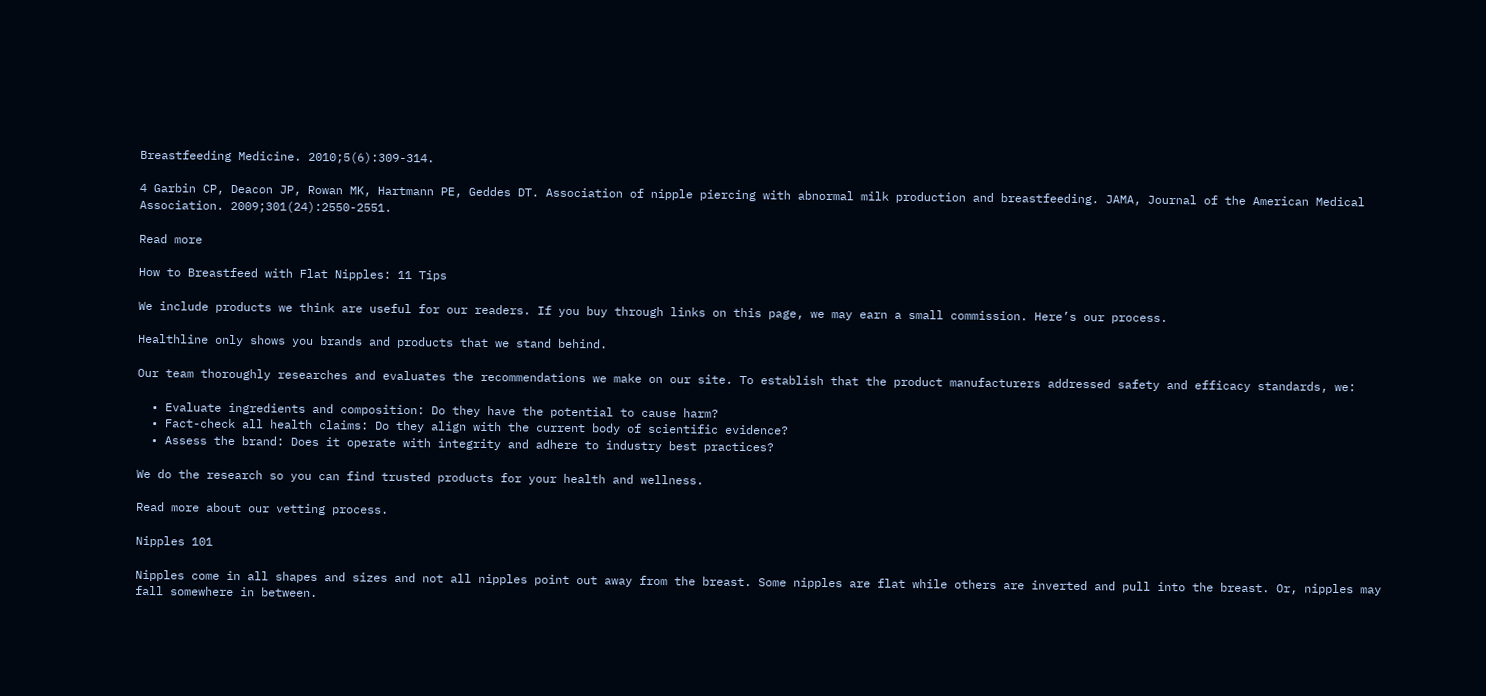Breastfeeding Medicine. 2010;5(6):309-314.

4 Garbin CP, Deacon JP, Rowan MK, Hartmann PE, Geddes DT. Association of nipple piercing with abnormal milk production and breastfeeding. JAMA, Journal of the American Medical Association. 2009;301(24):2550-2551.

Read more

How to Breastfeed with Flat Nipples: 11 Tips

We include products we think are useful for our readers. If you buy through links on this page, we may earn a small commission. Here’s our process.

Healthline only shows you brands and products that we stand behind.

Our team thoroughly researches and evaluates the recommendations we make on our site. To establish that the product manufacturers addressed safety and efficacy standards, we:

  • Evaluate ingredients and composition: Do they have the potential to cause harm?
  • Fact-check all health claims: Do they align with the current body of scientific evidence?
  • Assess the brand: Does it operate with integrity and adhere to industry best practices?

We do the research so you can find trusted products for your health and wellness.

Read more about our vetting process.

Nipples 101

Nipples come in all shapes and sizes and not all nipples point out away from the breast. Some nipples are flat while others are inverted and pull into the breast. Or, nipples may fall somewhere in between.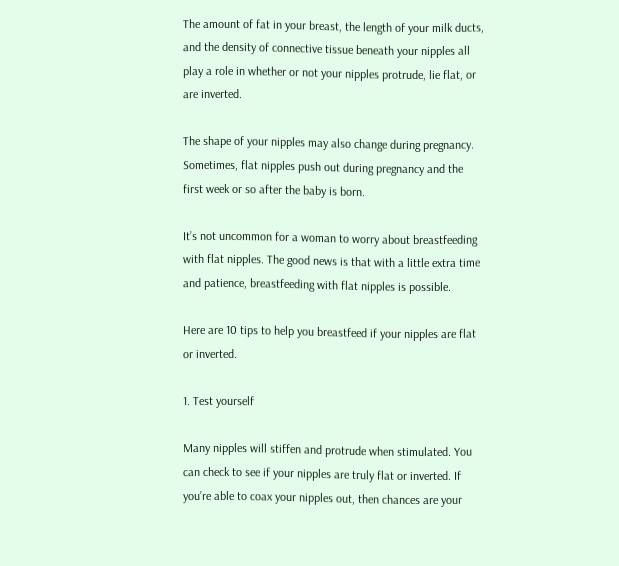The amount of fat in your breast, the length of your milk ducts, and the density of connective tissue beneath your nipples all play a role in whether or not your nipples protrude, lie flat, or are inverted.

The shape of your nipples may also change during pregnancy. Sometimes, flat nipples push out during pregnancy and the first week or so after the baby is born.

It’s not uncommon for a woman to worry about breastfeeding with flat nipples. The good news is that with a little extra time and patience, breastfeeding with flat nipples is possible.

Here are 10 tips to help you breastfeed if your nipples are flat or inverted.

1. Test yourself

Many nipples will stiffen and protrude when stimulated. You can check to see if your nipples are truly flat or inverted. If you’re able to coax your nipples out, then chances are your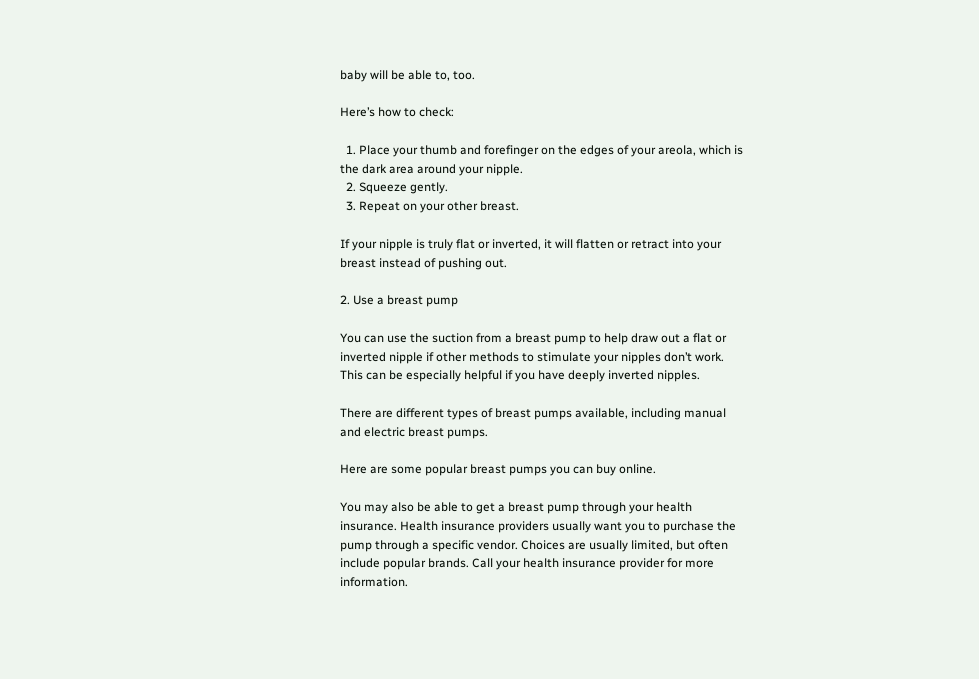baby will be able to, too.

Here’s how to check:

  1. Place your thumb and forefinger on the edges of your areola, which is the dark area around your nipple.
  2. Squeeze gently.
  3. Repeat on your other breast.

If your nipple is truly flat or inverted, it will flatten or retract into your breast instead of pushing out.

2. Use a breast pump

You can use the suction from a breast pump to help draw out a flat or inverted nipple if other methods to stimulate your nipples don’t work. This can be especially helpful if you have deeply inverted nipples.

There are different types of breast pumps available, including manual and electric breast pumps.

Here are some popular breast pumps you can buy online.

You may also be able to get a breast pump through your health insurance. Health insurance providers usually want you to purchase the pump through a specific vendor. Choices are usually limited, but often include popular brands. Call your health insurance provider for more information.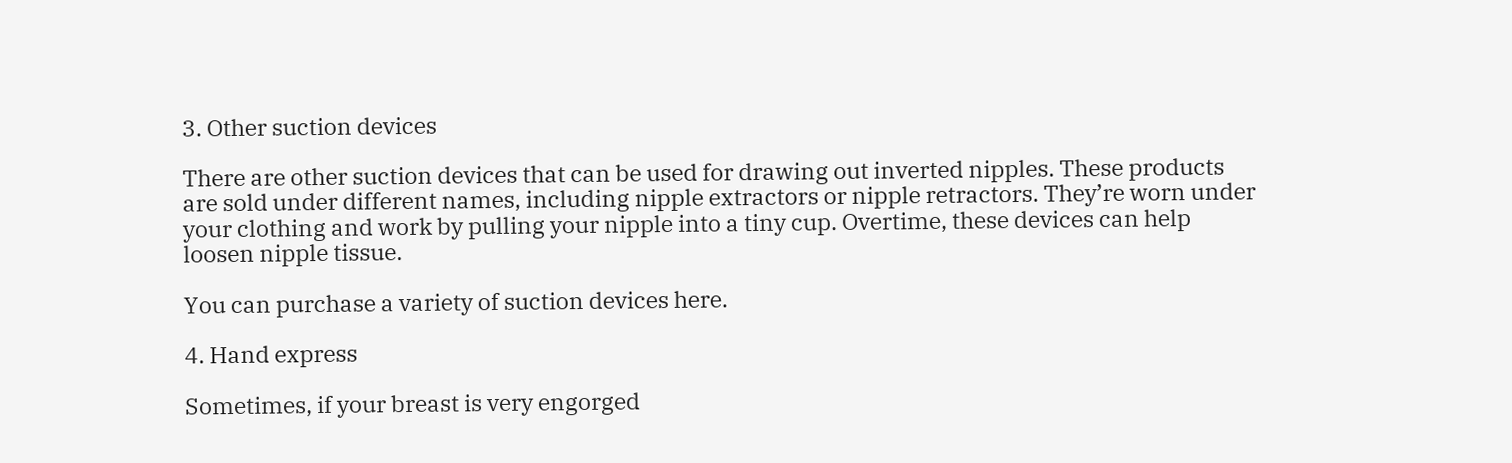3. Other suction devices

There are other suction devices that can be used for drawing out inverted nipples. These products are sold under different names, including nipple extractors or nipple retractors. They’re worn under your clothing and work by pulling your nipple into a tiny cup. Overtime, these devices can help loosen nipple tissue.

You can purchase a variety of suction devices here.

4. Hand express

Sometimes, if your breast is very engorged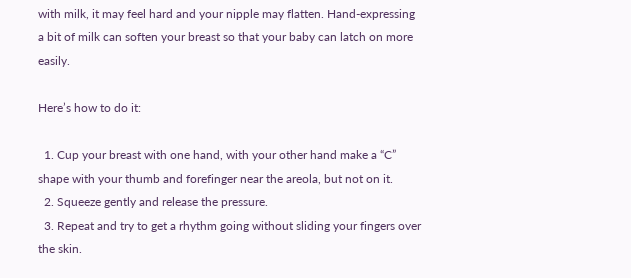with milk, it may feel hard and your nipple may flatten. Hand-expressing a bit of milk can soften your breast so that your baby can latch on more easily.

Here’s how to do it:

  1. Cup your breast with one hand, with your other hand make a “C” shape with your thumb and forefinger near the areola, but not on it.
  2. Squeeze gently and release the pressure.
  3. Repeat and try to get a rhythm going without sliding your fingers over the skin.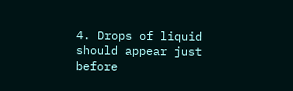4. Drops of liquid should appear just before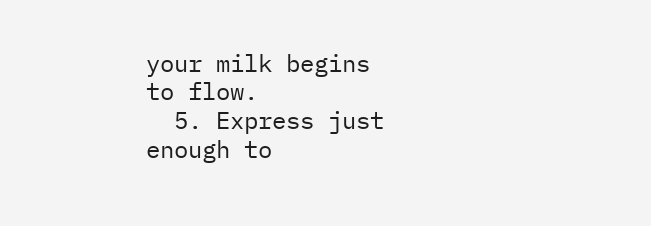your milk begins to flow.
  5. Express just enough to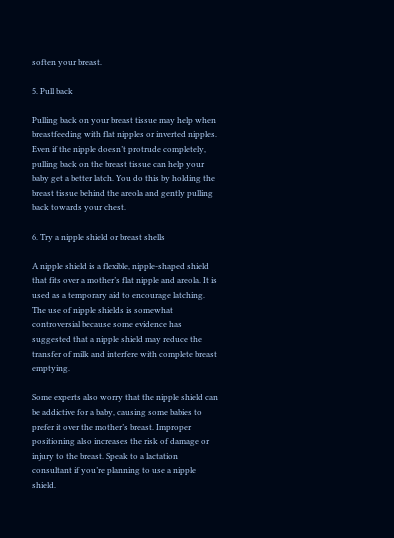soften your breast.

5. Pull back

Pulling back on your breast tissue may help when breastfeeding with flat nipples or inverted nipples. Even if the nipple doesn’t protrude completely, pulling back on the breast tissue can help your baby get a better latch. You do this by holding the breast tissue behind the areola and gently pulling back towards your chest.

6. Try a nipple shield or breast shells

A nipple shield is a flexible, nipple-shaped shield that fits over a mother’s flat nipple and areola. It is used as a temporary aid to encourage latching. The use of nipple shields is somewhat controversial because some evidence has suggested that a nipple shield may reduce the transfer of milk and interfere with complete breast emptying.

Some experts also worry that the nipple shield can be addictive for a baby, causing some babies to prefer it over the mother’s breast. Improper positioning also increases the risk of damage or injury to the breast. Speak to a lactation consultant if you’re planning to use a nipple shield.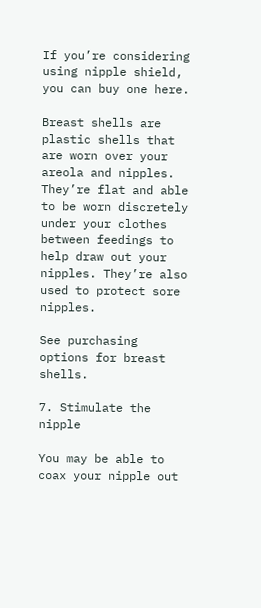If you’re considering using nipple shield, you can buy one here.

Breast shells are plastic shells that are worn over your areola and nipples. They’re flat and able to be worn discretely under your clothes between feedings to help draw out your nipples. They’re also used to protect sore nipples.

See purchasing options for breast shells.

7. Stimulate the nipple

You may be able to coax your nipple out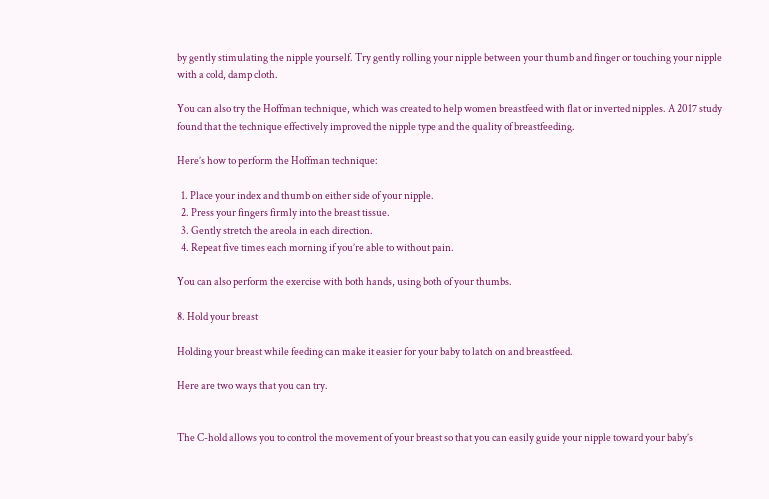by gently stimulating the nipple yourself. Try gently rolling your nipple between your thumb and finger or touching your nipple with a cold, damp cloth.

You can also try the Hoffman technique, which was created to help women breastfeed with flat or inverted nipples. A 2017 study found that the technique effectively improved the nipple type and the quality of breastfeeding.

Here’s how to perform the Hoffman technique:

  1. Place your index and thumb on either side of your nipple.
  2. Press your fingers firmly into the breast tissue.
  3. Gently stretch the areola in each direction.
  4. Repeat five times each morning if you’re able to without pain.

You can also perform the exercise with both hands, using both of your thumbs.

8. Hold your breast

Holding your breast while feeding can make it easier for your baby to latch on and breastfeed.

Here are two ways that you can try.


The C-hold allows you to control the movement of your breast so that you can easily guide your nipple toward your baby’s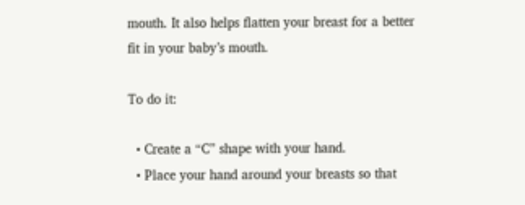mouth. It also helps flatten your breast for a better fit in your baby’s mouth.

To do it:

  • Create a “C” shape with your hand.
  • Place your hand around your breasts so that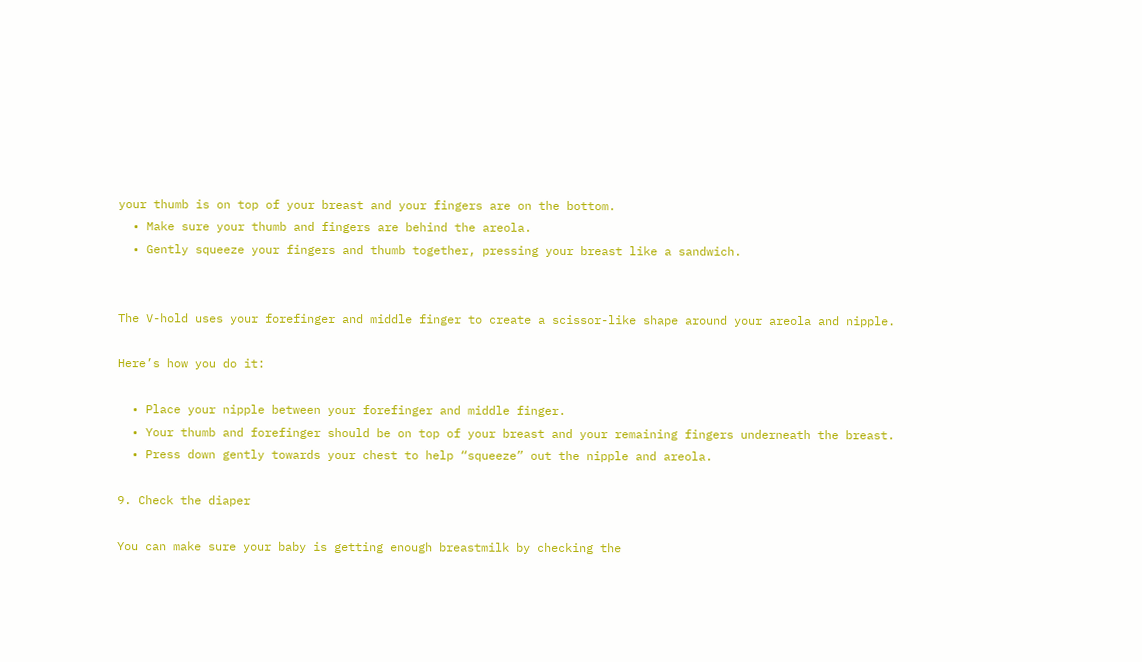your thumb is on top of your breast and your fingers are on the bottom.
  • Make sure your thumb and fingers are behind the areola.
  • Gently squeeze your fingers and thumb together, pressing your breast like a sandwich.


The V-hold uses your forefinger and middle finger to create a scissor-like shape around your areola and nipple.

Here’s how you do it:

  • Place your nipple between your forefinger and middle finger.
  • Your thumb and forefinger should be on top of your breast and your remaining fingers underneath the breast.
  • Press down gently towards your chest to help “squeeze” out the nipple and areola.

9. Check the diaper

You can make sure your baby is getting enough breastmilk by checking the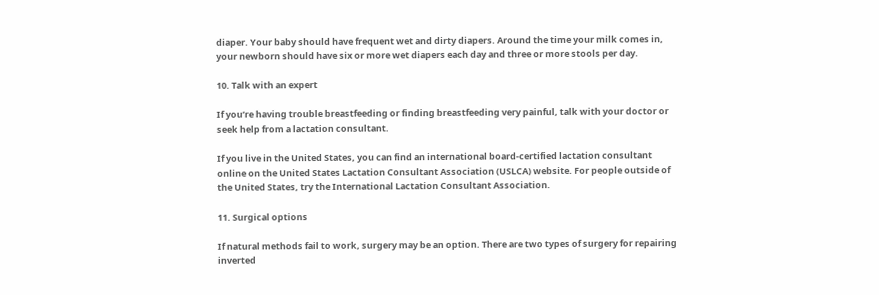diaper. Your baby should have frequent wet and dirty diapers. Around the time your milk comes in, your newborn should have six or more wet diapers each day and three or more stools per day.

10. Talk with an expert

If you’re having trouble breastfeeding or finding breastfeeding very painful, talk with your doctor or seek help from a lactation consultant.

If you live in the United States, you can find an international board-certified lactation consultant online on the United States Lactation Consultant Association (USLCA) website. For people outside of the United States, try the International Lactation Consultant Association.

11. Surgical options

If natural methods fail to work, surgery may be an option. There are two types of surgery for repairing inverted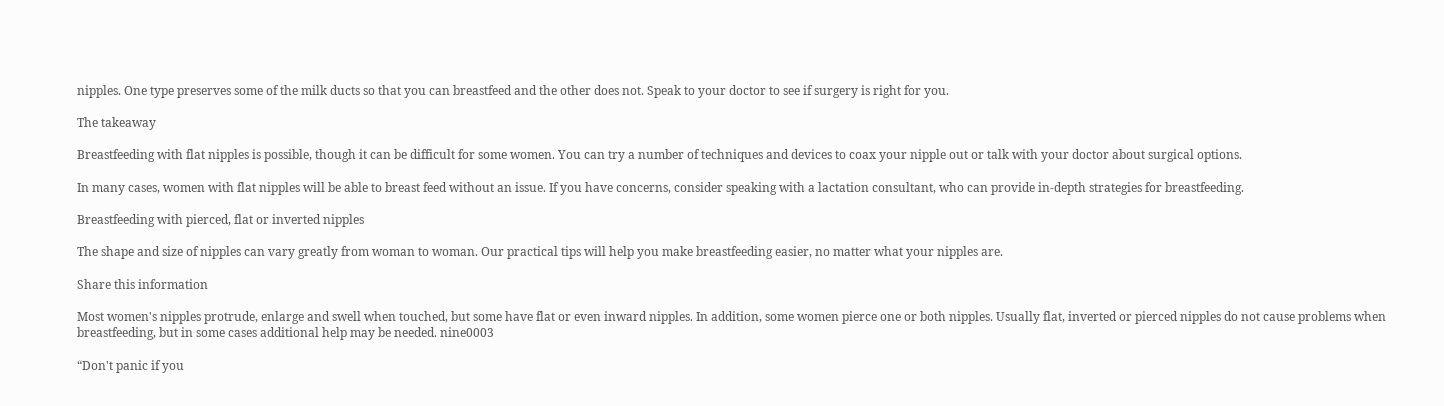nipples. One type preserves some of the milk ducts so that you can breastfeed and the other does not. Speak to your doctor to see if surgery is right for you.

The takeaway

Breastfeeding with flat nipples is possible, though it can be difficult for some women. You can try a number of techniques and devices to coax your nipple out or talk with your doctor about surgical options.

In many cases, women with flat nipples will be able to breast feed without an issue. If you have concerns, consider speaking with a lactation consultant, who can provide in-depth strategies for breastfeeding.

Breastfeeding with pierced, flat or inverted nipples

The shape and size of nipples can vary greatly from woman to woman. Our practical tips will help you make breastfeeding easier, no matter what your nipples are.

Share this information

Most women's nipples protrude, enlarge and swell when touched, but some have flat or even inward nipples. In addition, some women pierce one or both nipples. Usually flat, inverted or pierced nipples do not cause problems when breastfeeding, but in some cases additional help may be needed. nine0003

“Don't panic if you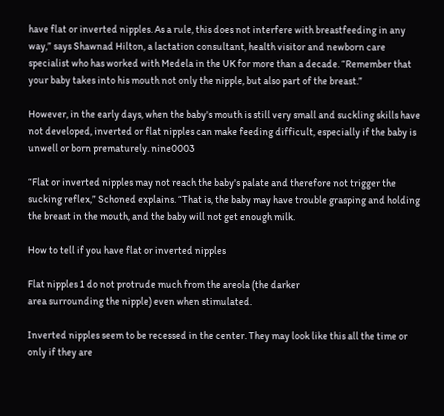have flat or inverted nipples. As a rule, this does not interfere with breastfeeding in any way,” says Shawnad Hilton, a lactation consultant, health visitor and newborn care specialist who has worked with Medela in the UK for more than a decade. “Remember that your baby takes into his mouth not only the nipple, but also part of the breast.”

However, in the early days, when the baby's mouth is still very small and suckling skills have not developed, inverted or flat nipples can make feeding difficult, especially if the baby is unwell or born prematurely. nine0003

“Flat or inverted nipples may not reach the baby's palate and therefore not trigger the sucking reflex,” Schoned explains. “That is, the baby may have trouble grasping and holding the breast in the mouth, and the baby will not get enough milk.

How to tell if you have flat or inverted nipples

Flat nipples 1 do not protrude much from the areola (the darker
area surrounding the nipple) even when stimulated.

Inverted nipples seem to be recessed in the center. They may look like this all the time or only if they are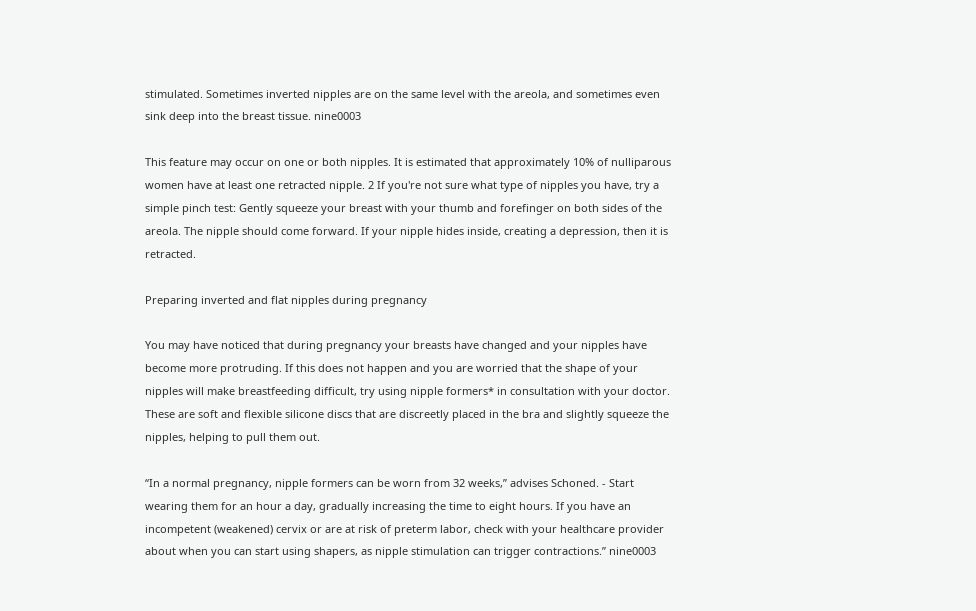stimulated. Sometimes inverted nipples are on the same level with the areola, and sometimes even sink deep into the breast tissue. nine0003

This feature may occur on one or both nipples. It is estimated that approximately 10% of nulliparous women have at least one retracted nipple. 2 If you're not sure what type of nipples you have, try a simple pinch test: Gently squeeze your breast with your thumb and forefinger on both sides of the areola. The nipple should come forward. If your nipple hides inside, creating a depression, then it is retracted.

Preparing inverted and flat nipples during pregnancy

You may have noticed that during pregnancy your breasts have changed and your nipples have become more protruding. If this does not happen and you are worried that the shape of your nipples will make breastfeeding difficult, try using nipple formers* in consultation with your doctor. These are soft and flexible silicone discs that are discreetly placed in the bra and slightly squeeze the nipples, helping to pull them out.

“In a normal pregnancy, nipple formers can be worn from 32 weeks,” advises Schoned. - Start wearing them for an hour a day, gradually increasing the time to eight hours. If you have an incompetent (weakened) cervix or are at risk of preterm labor, check with your healthcare provider about when you can start using shapers, as nipple stimulation can trigger contractions.” nine0003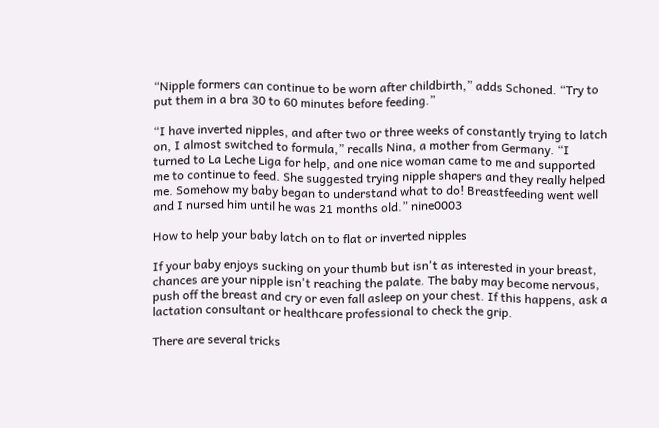“Nipple formers can continue to be worn after childbirth,” adds Schoned. “Try to put them in a bra 30 to 60 minutes before feeding.”

“I have inverted nipples, and after two or three weeks of constantly trying to latch on, I almost switched to formula,” recalls Nina, a mother from Germany. “I turned to La Leche Liga for help, and one nice woman came to me and supported me to continue to feed. She suggested trying nipple shapers and they really helped me. Somehow my baby began to understand what to do! Breastfeeding went well and I nursed him until he was 21 months old.” nine0003

How to help your baby latch on to flat or inverted nipples

If your baby enjoys sucking on your thumb but isn't as interested in your breast, chances are your nipple isn't reaching the palate. The baby may become nervous, push off the breast and cry or even fall asleep on your chest. If this happens, ask a lactation consultant or healthcare professional to check the grip.

There are several tricks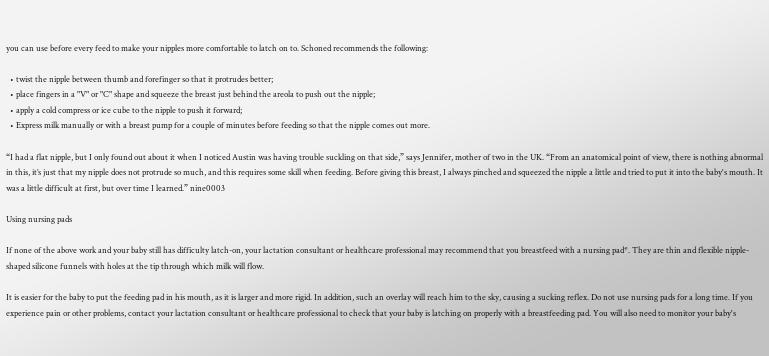you can use before every feed to make your nipples more comfortable to latch on to. Schoned recommends the following:

  • twist the nipple between thumb and forefinger so that it protrudes better;
  • place fingers in a "V" or "C" shape and squeeze the breast just behind the areola to push out the nipple;
  • apply a cold compress or ice cube to the nipple to push it forward;
  • Express milk manually or with a breast pump for a couple of minutes before feeding so that the nipple comes out more.

“I had a flat nipple, but I only found out about it when I noticed Austin was having trouble suckling on that side,” says Jennifer, mother of two in the UK. “From an anatomical point of view, there is nothing abnormal in this, it’s just that my nipple does not protrude so much, and this requires some skill when feeding. Before giving this breast, I always pinched and squeezed the nipple a little and tried to put it into the baby's mouth. It was a little difficult at first, but over time I learned.” nine0003

Using nursing pads

If none of the above work and your baby still has difficulty latch-on, your lactation consultant or healthcare professional may recommend that you breastfeed with a nursing pad*. They are thin and flexible nipple-shaped silicone funnels with holes at the tip through which milk will flow.

It is easier for the baby to put the feeding pad in his mouth, as it is larger and more rigid. In addition, such an overlay will reach him to the sky, causing a sucking reflex. Do not use nursing pads for a long time. If you experience pain or other problems, contact your lactation consultant or healthcare professional to check that your baby is latching on properly with a breastfeeding pad. You will also need to monitor your baby's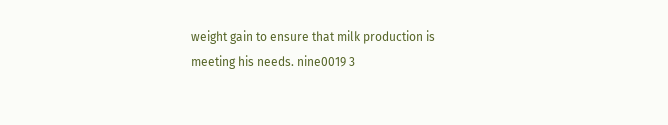weight gain to ensure that milk production is meeting his needs. nine0019 3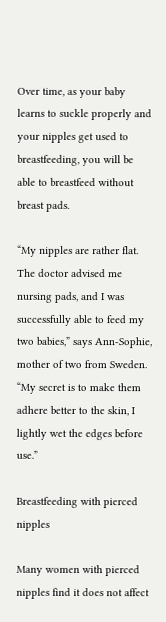Over time, as your baby learns to suckle properly and your nipples get used to breastfeeding, you will be able to breastfeed without breast pads.

“My nipples are rather flat. The doctor advised me nursing pads, and I was successfully able to feed my two babies,” says Ann-Sophie, mother of two from Sweden. “My secret is to make them adhere better to the skin, I lightly wet the edges before use.”

Breastfeeding with pierced nipples

Many women with pierced nipples find it does not affect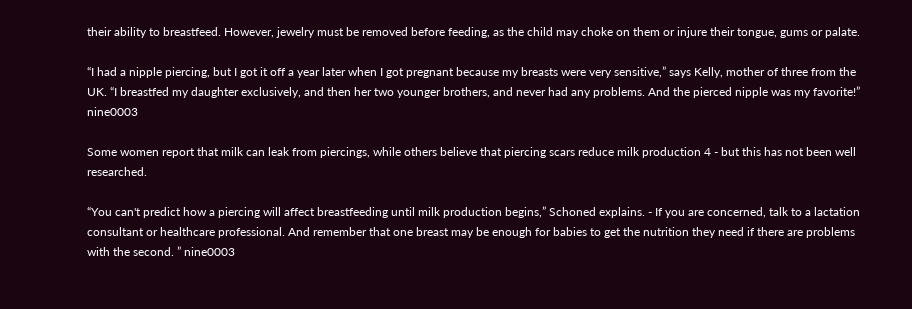their ability to breastfeed. However, jewelry must be removed before feeding, as the child may choke on them or injure their tongue, gums or palate.

“I had a nipple piercing, but I got it off a year later when I got pregnant because my breasts were very sensitive,” says Kelly, mother of three from the UK. “I breastfed my daughter exclusively, and then her two younger brothers, and never had any problems. And the pierced nipple was my favorite!” nine0003

Some women report that milk can leak from piercings, while others believe that piercing scars reduce milk production 4 - but this has not been well researched.

“You can't predict how a piercing will affect breastfeeding until milk production begins,” Schoned explains. - If you are concerned, talk to a lactation consultant or healthcare professional. And remember that one breast may be enough for babies to get the nutrition they need if there are problems with the second. ” nine0003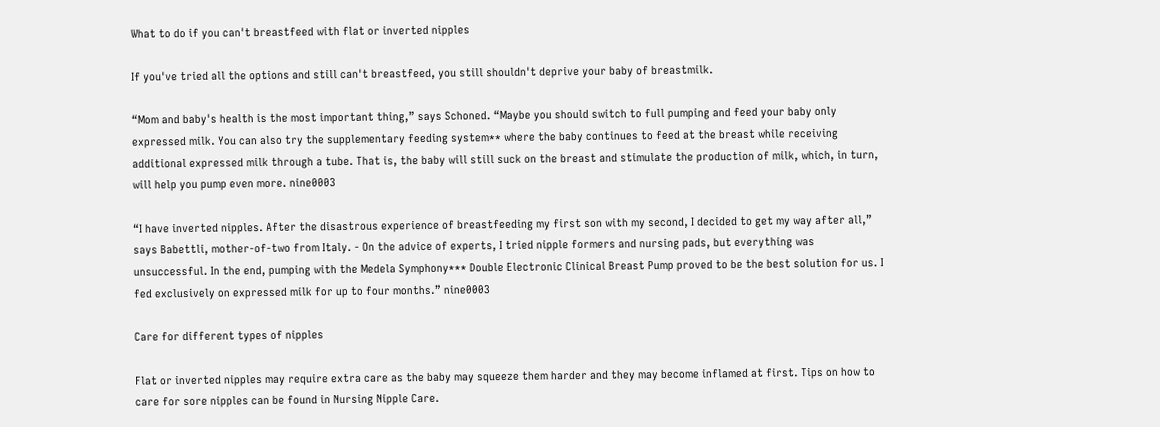What to do if you can't breastfeed with flat or inverted nipples

If you've tried all the options and still can't breastfeed, you still shouldn't deprive your baby of breastmilk.

“Mom and baby's health is the most important thing,” says Schoned. “Maybe you should switch to full pumping and feed your baby only expressed milk. You can also try the supplementary feeding system** where the baby continues to feed at the breast while receiving additional expressed milk through a tube. That is, the baby will still suck on the breast and stimulate the production of milk, which, in turn, will help you pump even more. nine0003

“I have inverted nipples. After the disastrous experience of breastfeeding my first son with my second, I decided to get my way after all,” says Babettli, mother-of-two from Italy. - On the advice of experts, I tried nipple formers and nursing pads, but everything was unsuccessful. In the end, pumping with the Medela Symphony*** Double Electronic Clinical Breast Pump proved to be the best solution for us. I fed exclusively on expressed milk for up to four months.” nine0003

Care for different types of nipples

Flat or inverted nipples may require extra care as the baby may squeeze them harder and they may become inflamed at first. Tips on how to care for sore nipples can be found in Nursing Nipple Care.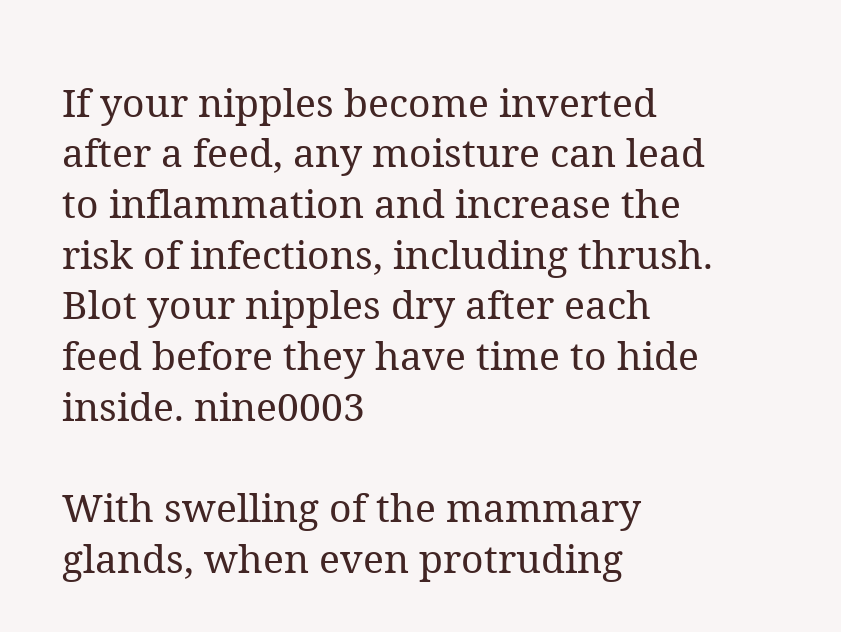If your nipples become inverted after a feed, any moisture can lead to inflammation and increase the risk of infections, including thrush. Blot your nipples dry after each feed before they have time to hide inside. nine0003

With swelling of the mammary glands, when even protruding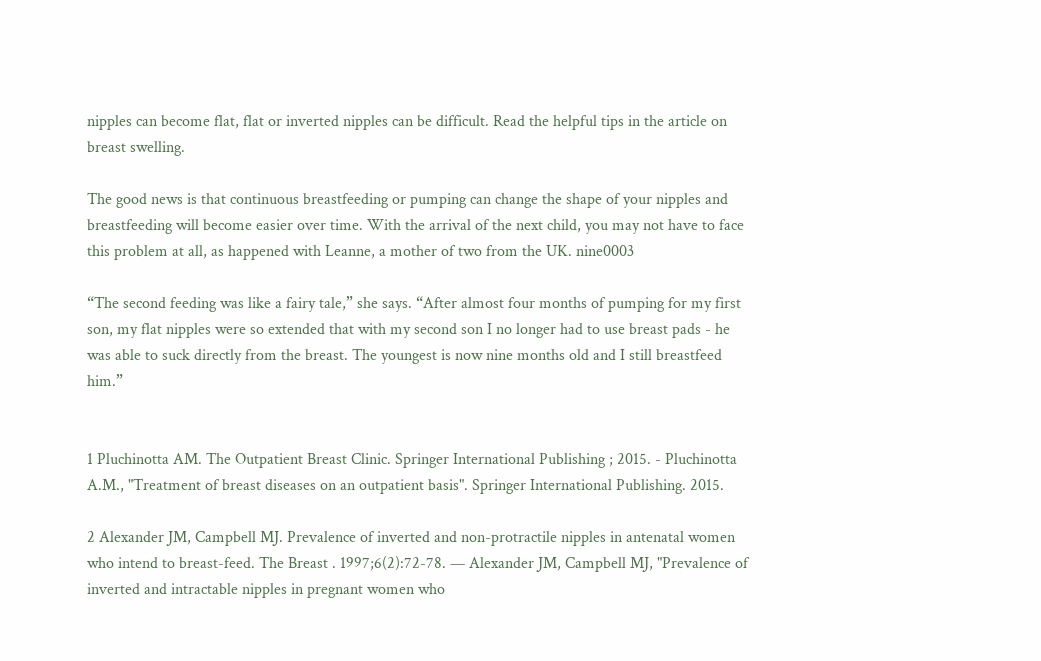nipples can become flat, flat or inverted nipples can be difficult. Read the helpful tips in the article on breast swelling.

The good news is that continuous breastfeeding or pumping can change the shape of your nipples and breastfeeding will become easier over time. With the arrival of the next child, you may not have to face this problem at all, as happened with Leanne, a mother of two from the UK. nine0003

“The second feeding was like a fairy tale,” she says. “After almost four months of pumping for my first son, my flat nipples were so extended that with my second son I no longer had to use breast pads - he was able to suck directly from the breast. The youngest is now nine months old and I still breastfeed him.”


1 Pluchinotta AM. The Outpatient Breast Clinic. Springer International Publishing ; 2015. - Pluchinotta A.M., "Treatment of breast diseases on an outpatient basis". Springer International Publishing. 2015.

2 Alexander JM, Campbell MJ. Prevalence of inverted and non-protractile nipples in antenatal women who intend to breast-feed. The Breast . 1997;6(2):72-78. — Alexander JM, Campbell MJ, "Prevalence of inverted and intractable nipples in pregnant women who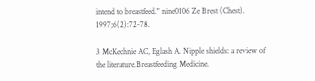intend to breastfeed." nine0106 Ze Brest (Chest). 1997;6(2):72-78.

3 McKechnie AC, Eglash A. Nipple shields: a review of the literature.Breastfeeding Medicine.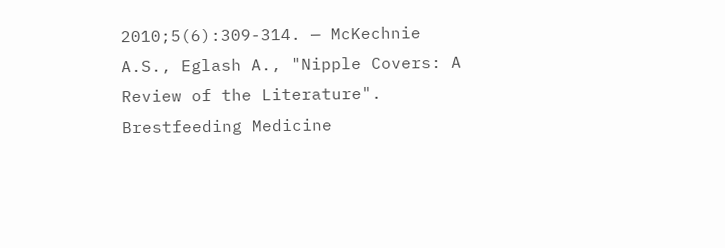2010;5(6):309-314. — McKechnie A.S., Eglash A., "Nipple Covers: A Review of the Literature". Brestfeeding Medicine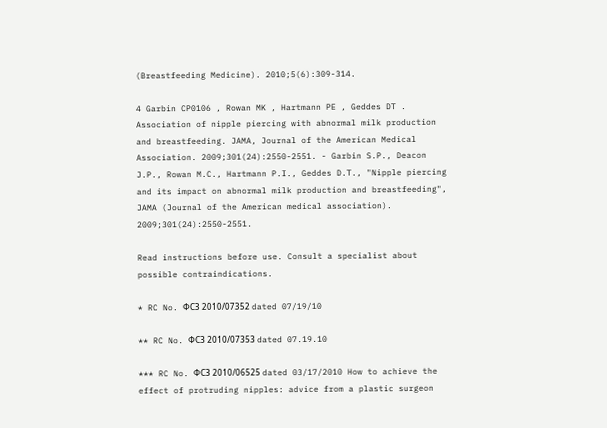(Breastfeeding Medicine). 2010;5(6):309-314.

4 Garbin CP0106 , Rowan MK , Hartmann PE , Geddes DT . Association of nipple piercing with abnormal milk production and breastfeeding. JAMA, Journal of the American Medical Association. 2009;301(24):2550-2551. - Garbin S.P., Deacon J.P., Rowan M.C., Hartmann P.I., Geddes D.T., "Nipple piercing and its impact on abnormal milk production and breastfeeding", JAMA (Journal of the American medical association). 2009;301(24):2550-2551.

Read instructions before use. Consult a specialist about possible contraindications.

* RC No. ФСЗ 2010/07352 dated 07/19/10

** RC No. ФСЗ 2010/07353 dated 07.19.10

*** RC No. ФСЗ 2010/06525 dated 03/17/2010 How to achieve the effect of protruding nipples: advice from a plastic surgeon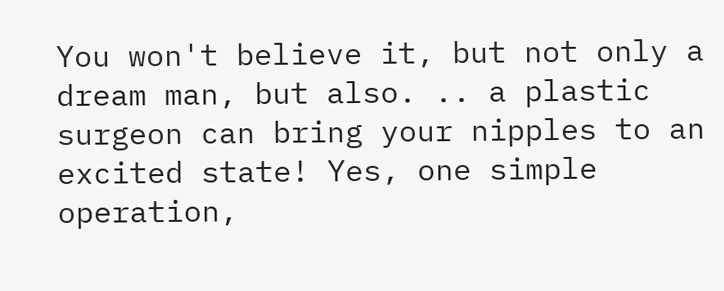You won't believe it, but not only a dream man, but also. .. a plastic surgeon can bring your nipples to an excited state! Yes, one simple operation,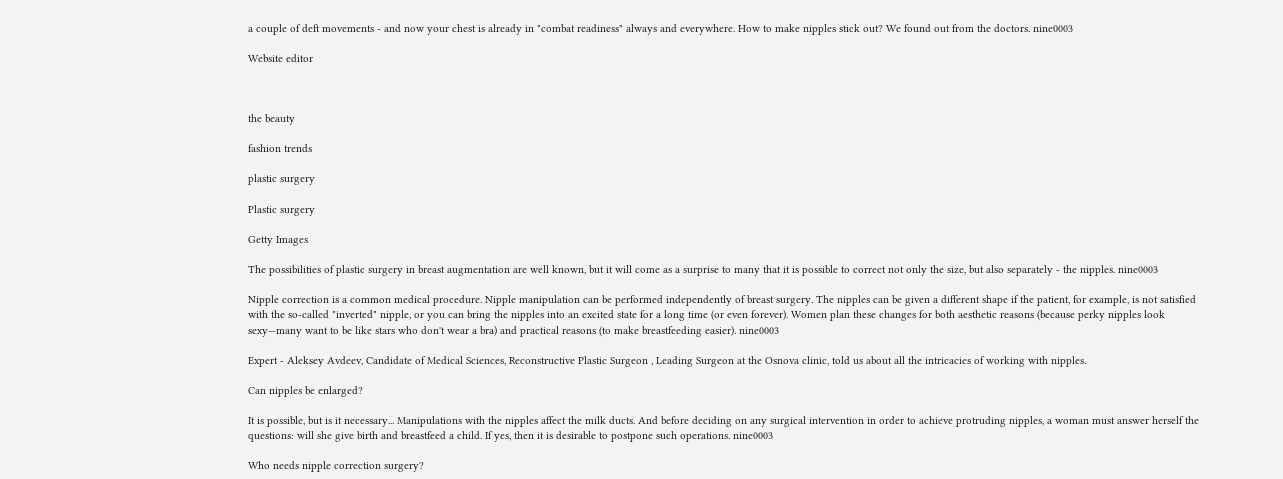a couple of deft movements - and now your chest is already in "combat readiness" always and everywhere. How to make nipples stick out? We found out from the doctors. nine0003

Website editor



the beauty

fashion trends

plastic surgery

Plastic surgery

Getty Images

The possibilities of plastic surgery in breast augmentation are well known, but it will come as a surprise to many that it is possible to correct not only the size, but also separately - the nipples. nine0003

Nipple correction is a common medical procedure. Nipple manipulation can be performed independently of breast surgery. The nipples can be given a different shape if the patient, for example, is not satisfied with the so-called "inverted" nipple, or you can bring the nipples into an excited state for a long time (or even forever). Women plan these changes for both aesthetic reasons (because perky nipples look sexy—many want to be like stars who don't wear a bra) and practical reasons (to make breastfeeding easier). nine0003

Expert - Aleksey Avdeev, Candidate of Medical Sciences, Reconstructive Plastic Surgeon , Leading Surgeon at the Osnova clinic, told us about all the intricacies of working with nipples.

Can nipples be enlarged?

It is possible, but is it necessary... Manipulations with the nipples affect the milk ducts. And before deciding on any surgical intervention in order to achieve protruding nipples, a woman must answer herself the questions: will she give birth and breastfeed a child. If yes, then it is desirable to postpone such operations. nine0003

Who needs nipple correction surgery?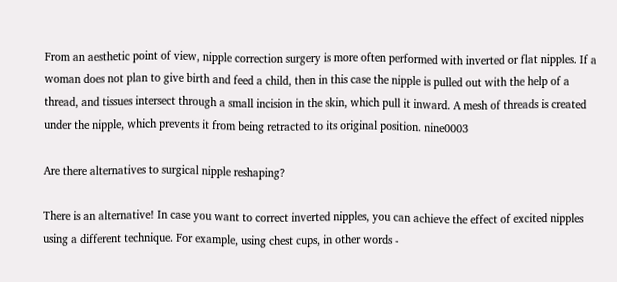From an aesthetic point of view, nipple correction surgery is more often performed with inverted or flat nipples. If a woman does not plan to give birth and feed a child, then in this case the nipple is pulled out with the help of a thread, and tissues intersect through a small incision in the skin, which pull it inward. A mesh of threads is created under the nipple, which prevents it from being retracted to its original position. nine0003

Are there alternatives to surgical nipple reshaping?

There is an alternative! In case you want to correct inverted nipples, you can achieve the effect of excited nipples using a different technique. For example, using chest cups, in other words -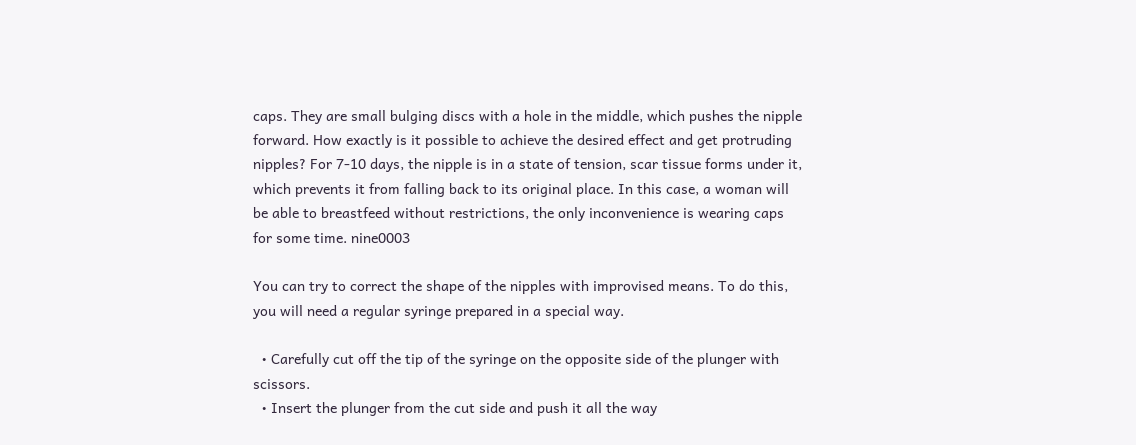caps. They are small bulging discs with a hole in the middle, which pushes the nipple forward. How exactly is it possible to achieve the desired effect and get protruding nipples? For 7-10 days, the nipple is in a state of tension, scar tissue forms under it, which prevents it from falling back to its original place. In this case, a woman will be able to breastfeed without restrictions, the only inconvenience is wearing caps for some time. nine0003

You can try to correct the shape of the nipples with improvised means. To do this, you will need a regular syringe prepared in a special way.

  • Carefully cut off the tip of the syringe on the opposite side of the plunger with scissors.
  • Insert the plunger from the cut side and push it all the way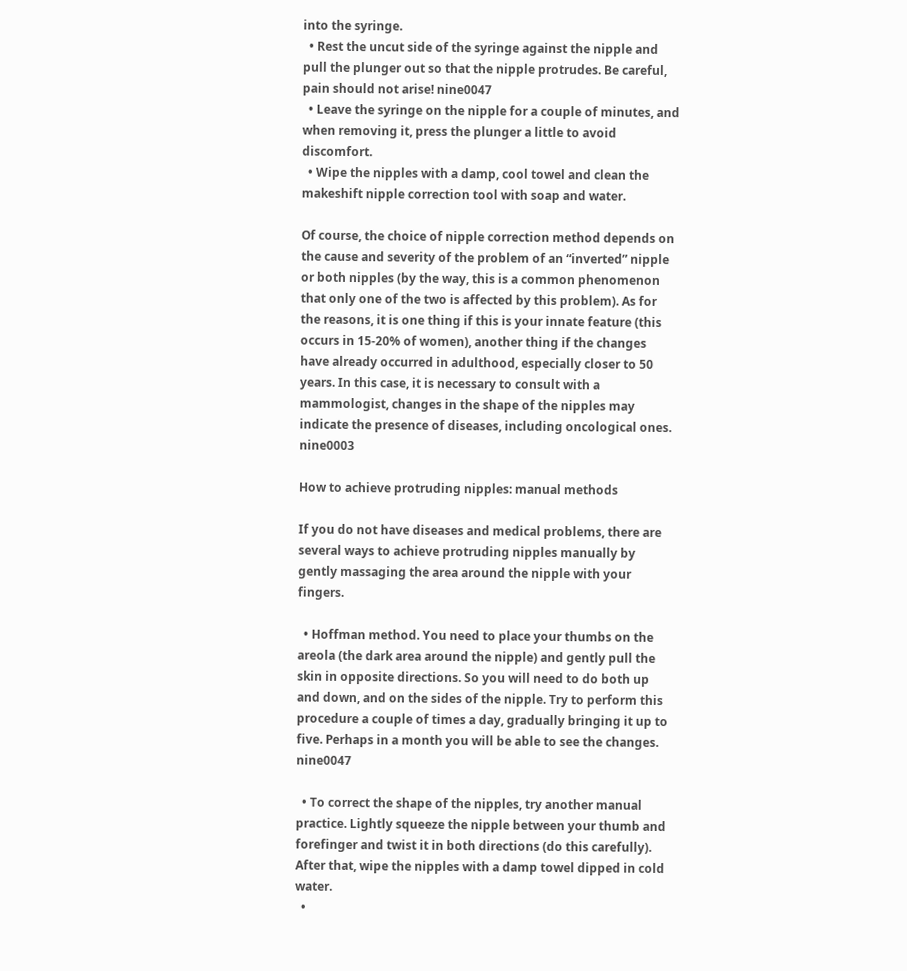into the syringe.
  • Rest the uncut side of the syringe against the nipple and pull the plunger out so that the nipple protrudes. Be careful, pain should not arise! nine0047
  • Leave the syringe on the nipple for a couple of minutes, and when removing it, press the plunger a little to avoid discomfort.
  • Wipe the nipples with a damp, cool towel and clean the makeshift nipple correction tool with soap and water.

Of course, the choice of nipple correction method depends on the cause and severity of the problem of an “inverted” nipple or both nipples (by the way, this is a common phenomenon that only one of the two is affected by this problem). As for the reasons, it is one thing if this is your innate feature (this occurs in 15-20% of women), another thing if the changes have already occurred in adulthood, especially closer to 50 years. In this case, it is necessary to consult with a mammologist, changes in the shape of the nipples may indicate the presence of diseases, including oncological ones. nine0003

How to achieve protruding nipples: manual methods

If you do not have diseases and medical problems, there are several ways to achieve protruding nipples manually by gently massaging the area around the nipple with your fingers.

  • Hoffman method. You need to place your thumbs on the areola (the dark area around the nipple) and gently pull the skin in opposite directions. So you will need to do both up and down, and on the sides of the nipple. Try to perform this procedure a couple of times a day, gradually bringing it up to five. Perhaps in a month you will be able to see the changes. nine0047

  • To correct the shape of the nipples, try another manual practice. Lightly squeeze the nipple between your thumb and forefinger and twist it in both directions (do this carefully). After that, wipe the nipples with a damp towel dipped in cold water.
  •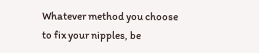Whatever method you choose to fix your nipples, be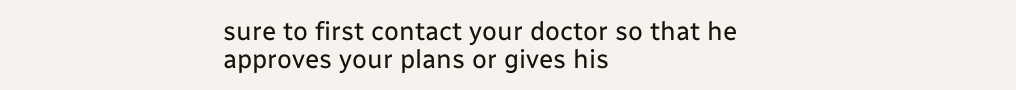sure to first contact your doctor so that he approves your plans or gives his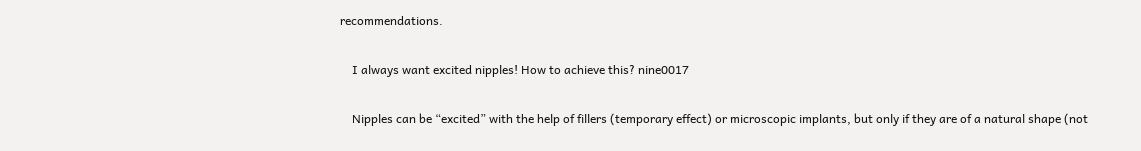recommendations.

    I always want excited nipples! How to achieve this? nine0017

    Nipples can be “excited” with the help of fillers (temporary effect) or microscopic implants, but only if they are of a natural shape (not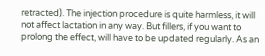retracted). The injection procedure is quite harmless, it will not affect lactation in any way. But fillers, if you want to prolong the effect, will have to be updated regularly. As an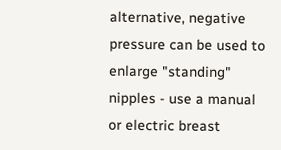alternative, negative pressure can be used to enlarge "standing" nipples - use a manual or electric breast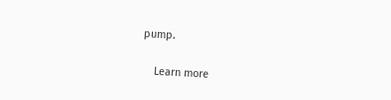pump.

    Learn more